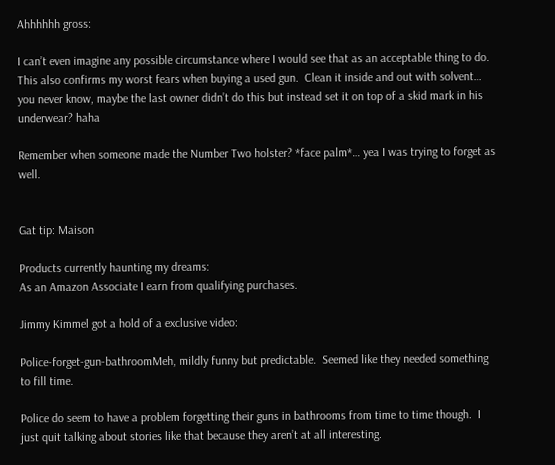Ahhhhhh gross:

I can’t even imagine any possible circumstance where I would see that as an acceptable thing to do.  This also confirms my worst fears when buying a used gun.  Clean it inside and out with solvent… you never know, maybe the last owner didn’t do this but instead set it on top of a skid mark in his underwear? haha

Remember when someone made the Number Two holster? *face palm*… yea I was trying to forget as well.


Gat tip: Maison

Products currently haunting my dreams:
As an Amazon Associate I earn from qualifying purchases.

Jimmy Kimmel got a hold of a exclusive video:

Police-forget-gun-bathroomMeh, mildly funny but predictable.  Seemed like they needed something to fill time.

Police do seem to have a problem forgetting their guns in bathrooms from time to time though.  I just quit talking about stories like that because they aren’t at all interesting.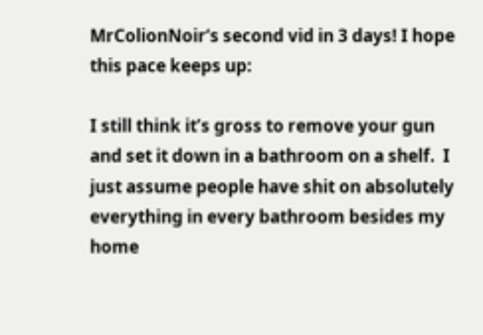MrColionNoir‘s second vid in 3 days! I hope this pace keeps up:

I still think it’s gross to remove your gun and set it down in a bathroom on a shelf.  I just assume people have shit on absolutely everything in every bathroom besides my home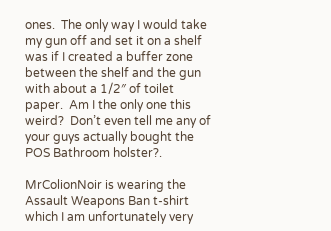ones.  The only way I would take my gun off and set it on a shelf was if I created a buffer zone between the shelf and the gun with about a 1/2″ of toilet paper.  Am I the only one this weird?  Don’t even tell me any of your guys actually bought the POS Bathroom holster?.

MrColionNoir is wearing the Assault Weapons Ban t-shirt which I am unfortunately very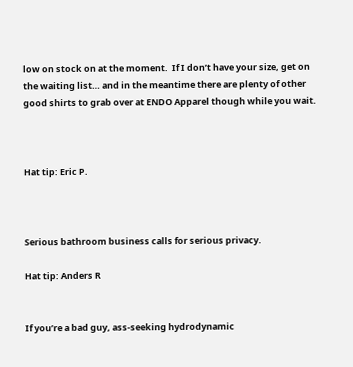low on stock on at the moment.  If I don’t have your size, get on the waiting list… and in the meantime there are plenty of other good shirts to grab over at ENDO Apparel though while you wait.



Hat tip: Eric P.



Serious bathroom business calls for serious privacy.

Hat tip: Anders R


If you’re a bad guy, ass-seeking hydrodynamic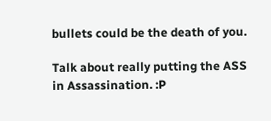bullets could be the death of you.

Talk about really putting the ASS in Assassination. :P